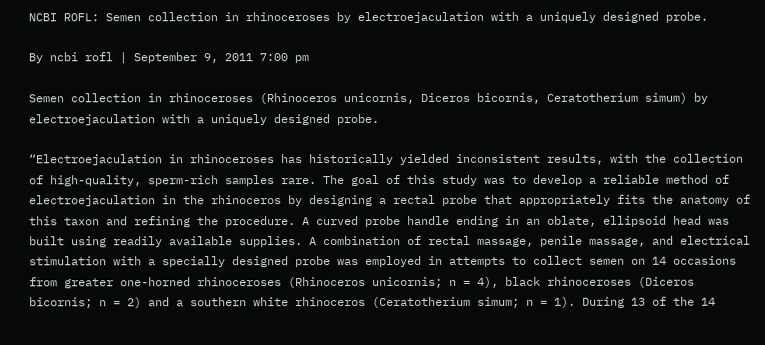NCBI ROFL: Semen collection in rhinoceroses by electroejaculation with a uniquely designed probe.

By ncbi rofl | September 9, 2011 7:00 pm

Semen collection in rhinoceroses (Rhinoceros unicornis, Diceros bicornis, Ceratotherium simum) by electroejaculation with a uniquely designed probe.

“Electroejaculation in rhinoceroses has historically yielded inconsistent results, with the collection of high-quality, sperm-rich samples rare. The goal of this study was to develop a reliable method of electroejaculation in the rhinoceros by designing a rectal probe that appropriately fits the anatomy of this taxon and refining the procedure. A curved probe handle ending in an oblate, ellipsoid head was built using readily available supplies. A combination of rectal massage, penile massage, and electrical stimulation with a specially designed probe was employed in attempts to collect semen on 14 occasions from greater one-horned rhinoceroses (Rhinoceros unicornis; n = 4), black rhinoceroses (Diceros bicornis; n = 2) and a southern white rhinoceros (Ceratotherium simum; n = 1). During 13 of the 14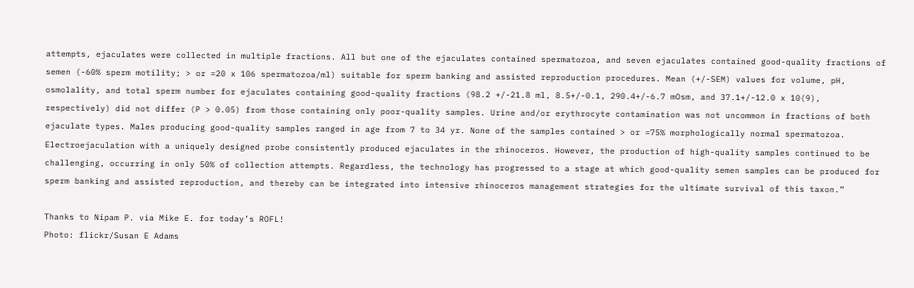attempts, ejaculates were collected in multiple fractions. All but one of the ejaculates contained spermatozoa, and seven ejaculates contained good-quality fractions of semen (-60% sperm motility; > or =20 x 106 spermatozoa/ml) suitable for sperm banking and assisted reproduction procedures. Mean (+/-SEM) values for volume, pH, osmolality, and total sperm number for ejaculates containing good-quality fractions (98.2 +/-21.8 ml, 8.5+/-0.1, 290.4+/-6.7 mOsm, and 37.1+/-12.0 x 10(9), respectively) did not differ (P > 0.05) from those containing only poor-quality samples. Urine and/or erythrocyte contamination was not uncommon in fractions of both ejaculate types. Males producing good-quality samples ranged in age from 7 to 34 yr. None of the samples contained > or =75% morphologically normal spermatozoa. Electroejaculation with a uniquely designed probe consistently produced ejaculates in the rhinoceros. However, the production of high-quality samples continued to be challenging, occurring in only 50% of collection attempts. Regardless, the technology has progressed to a stage at which good-quality semen samples can be produced for sperm banking and assisted reproduction, and thereby can be integrated into intensive rhinoceros management strategies for the ultimate survival of this taxon.”

Thanks to Nipam P. via Mike E. for today’s ROFL!
Photo: flickr/Susan E Adams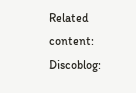Related content:
Discoblog: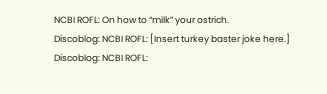NCBI ROFL: On how to “milk” your ostrich.
Discoblog: NCBI ROFL: [Insert turkey baster joke here.]
Discoblog: NCBI ROFL: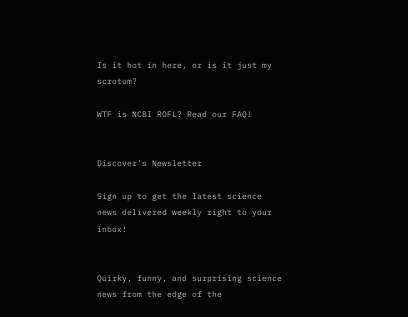Is it hot in here, or is it just my scrotum?

WTF is NCBI ROFL? Read our FAQ!


Discover's Newsletter

Sign up to get the latest science news delivered weekly right to your inbox!


Quirky, funny, and surprising science news from the edge of the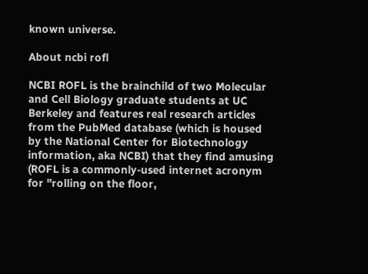known universe.

About ncbi rofl

NCBI ROFL is the brainchild of two Molecular and Cell Biology graduate students at UC Berkeley and features real research articles from the PubMed database (which is housed by the National Center for Biotechnology information, aka NCBI) that they find amusing (ROFL is a commonly-used internet acronym for "rolling on the floor,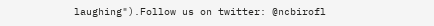laughing").Follow us on twitter: @ncbirofl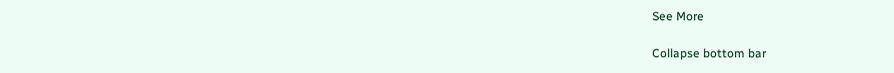See More

Collapse bottom bar